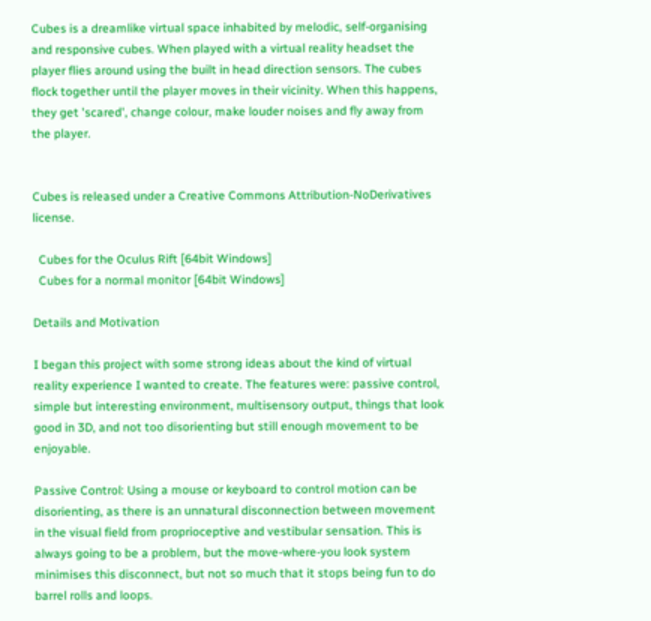Cubes is a dreamlike virtual space inhabited by melodic, self-organising and responsive cubes. When played with a virtual reality headset the player flies around using the built in head direction sensors. The cubes flock together until the player moves in their vicinity. When this happens, they get 'scared', change colour, make louder noises and fly away from the player.


Cubes is released under a Creative Commons Attribution-NoDerivatives license.

  Cubes for the Oculus Rift [64bit Windows]
  Cubes for a normal monitor [64bit Windows]

Details and Motivation

I began this project with some strong ideas about the kind of virtual reality experience I wanted to create. The features were: passive control, simple but interesting environment, multisensory output, things that look good in 3D, and not too disorienting but still enough movement to be enjoyable.

Passive Control: Using a mouse or keyboard to control motion can be disorienting, as there is an unnatural disconnection between movement in the visual field from proprioceptive and vestibular sensation. This is always going to be a problem, but the move-where-you look system minimises this disconnect, but not so much that it stops being fun to do barrel rolls and loops.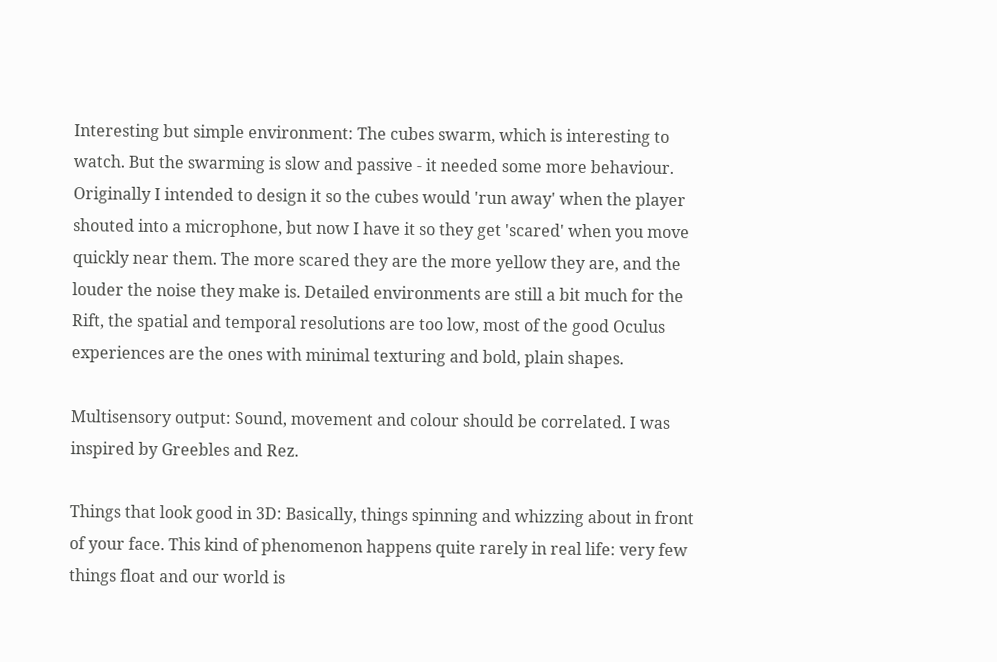Interesting but simple environment: The cubes swarm, which is interesting to watch. But the swarming is slow and passive - it needed some more behaviour. Originally I intended to design it so the cubes would 'run away' when the player shouted into a microphone, but now I have it so they get 'scared' when you move quickly near them. The more scared they are the more yellow they are, and the louder the noise they make is. Detailed environments are still a bit much for the Rift, the spatial and temporal resolutions are too low, most of the good Oculus experiences are the ones with minimal texturing and bold, plain shapes.

Multisensory output: Sound, movement and colour should be correlated. I was inspired by Greebles and Rez.

Things that look good in 3D: Basically, things spinning and whizzing about in front of your face. This kind of phenomenon happens quite rarely in real life: very few things float and our world is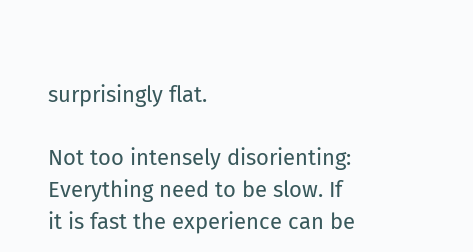surprisingly flat.

Not too intensely disorienting: Everything need to be slow. If it is fast the experience can be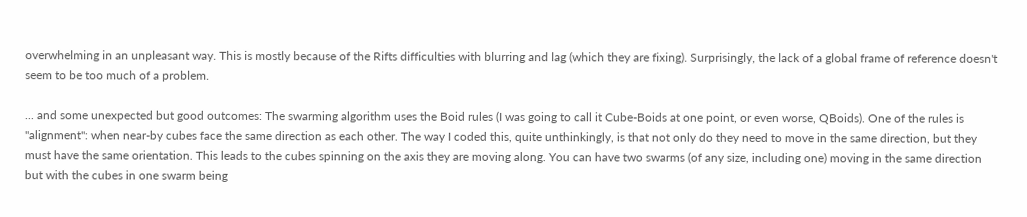overwhelming in an unpleasant way. This is mostly because of the Rifts difficulties with blurring and lag (which they are fixing). Surprisingly, the lack of a global frame of reference doesn't seem to be too much of a problem.

... and some unexpected but good outcomes: The swarming algorithm uses the Boid rules (I was going to call it Cube-Boids at one point, or even worse, QBoids). One of the rules is "alignment": when near-by cubes face the same direction as each other. The way I coded this, quite unthinkingly, is that not only do they need to move in the same direction, but they must have the same orientation. This leads to the cubes spinning on the axis they are moving along. You can have two swarms (of any size, including one) moving in the same direction but with the cubes in one swarm being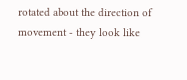rotated about the direction of movement - they look like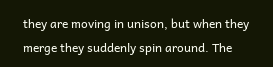they are moving in unison, but when they merge they suddenly spin around. The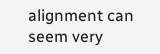alignment can seem very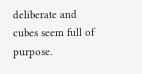deliberate and cubes seem full of purpose.